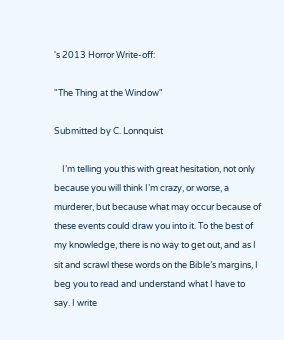's 2013 Horror Write-off:

"The Thing at the Window"

Submitted by C. Lonnquist

    I’m telling you this with great hesitation, not only because you will think I’m crazy, or worse, a murderer, but because what may occur because of these events could draw you into it. To the best of my knowledge, there is no way to get out, and as I sit and scrawl these words on the Bible’s margins, I beg you to read and understand what I have to say. I write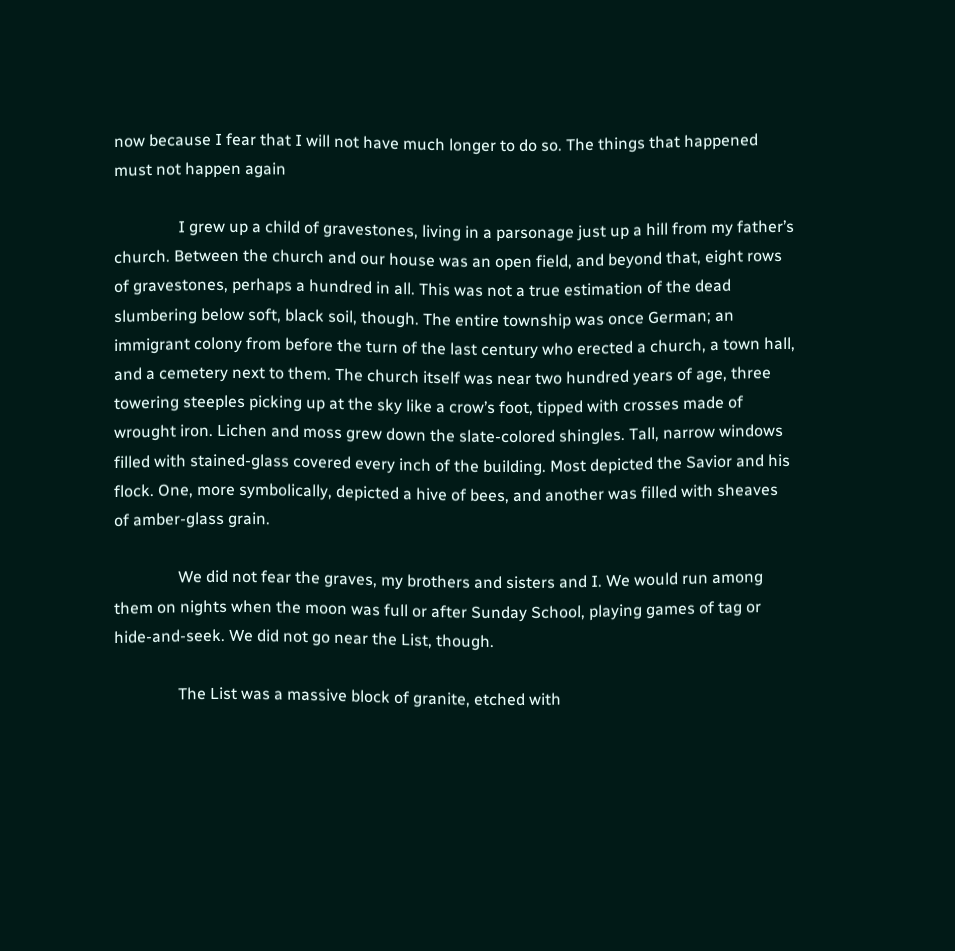now because I fear that I will not have much longer to do so. The things that happened must not happen again

                I grew up a child of gravestones, living in a parsonage just up a hill from my father’s church. Between the church and our house was an open field, and beyond that, eight rows of gravestones, perhaps a hundred in all. This was not a true estimation of the dead slumbering below soft, black soil, though. The entire township was once German; an immigrant colony from before the turn of the last century who erected a church, a town hall, and a cemetery next to them. The church itself was near two hundred years of age, three towering steeples picking up at the sky like a crow’s foot, tipped with crosses made of wrought iron. Lichen and moss grew down the slate-colored shingles. Tall, narrow windows filled with stained-glass covered every inch of the building. Most depicted the Savior and his flock. One, more symbolically, depicted a hive of bees, and another was filled with sheaves of amber-glass grain.

                We did not fear the graves, my brothers and sisters and I. We would run among them on nights when the moon was full or after Sunday School, playing games of tag or hide-and-seek. We did not go near the List, though.

                The List was a massive block of granite, etched with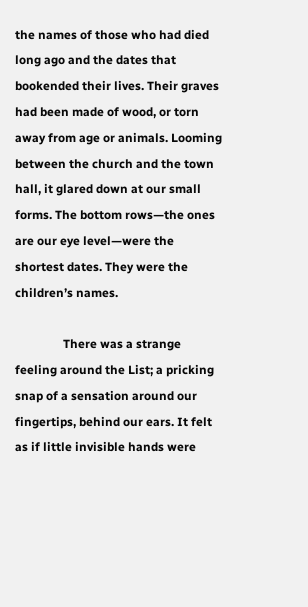the names of those who had died long ago and the dates that bookended their lives. Their graves had been made of wood, or torn away from age or animals. Looming between the church and the town hall, it glared down at our small forms. The bottom rows—the ones are our eye level—were the shortest dates. They were the children’s names.

                There was a strange feeling around the List; a pricking snap of a sensation around our fingertips, behind our ears. It felt as if little invisible hands were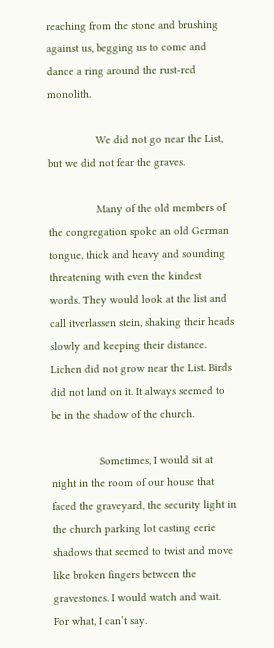reaching from the stone and brushing against us, begging us to come and dance a ring around the rust-red monolith.

                We did not go near the List, but we did not fear the graves.

                Many of the old members of the congregation spoke an old German tongue, thick and heavy and sounding threatening with even the kindest words. They would look at the list and call itverlassen stein, shaking their heads slowly and keeping their distance. Lichen did not grow near the List. Birds did not land on it. It always seemed to be in the shadow of the church.

                Sometimes, I would sit at night in the room of our house that faced the graveyard, the security light in the church parking lot casting eerie shadows that seemed to twist and move like broken fingers between the gravestones. I would watch and wait. For what, I can’t say.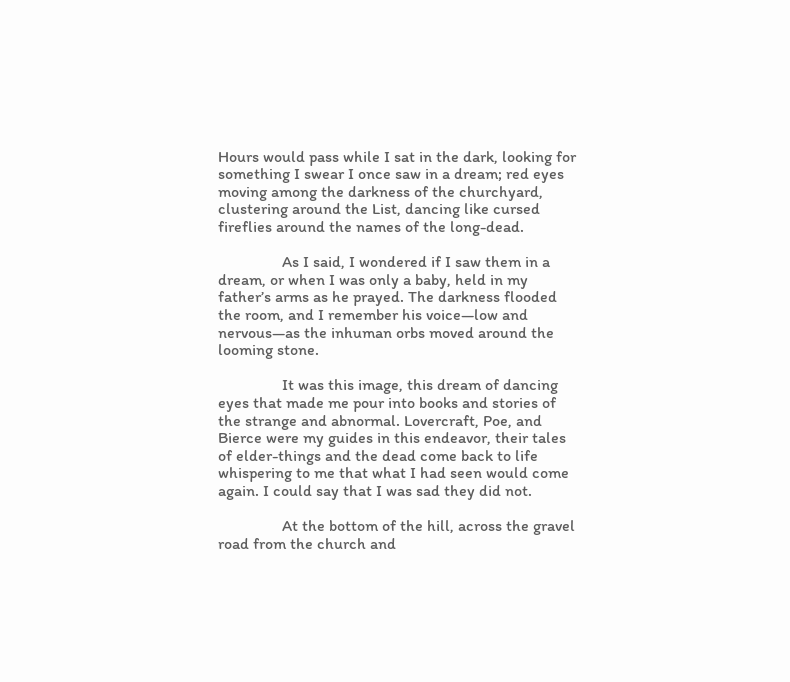Hours would pass while I sat in the dark, looking for something I swear I once saw in a dream; red eyes moving among the darkness of the churchyard, clustering around the List, dancing like cursed fireflies around the names of the long-dead.

                As I said, I wondered if I saw them in a dream, or when I was only a baby, held in my father’s arms as he prayed. The darkness flooded the room, and I remember his voice—low and nervous—as the inhuman orbs moved around the looming stone.

                It was this image, this dream of dancing eyes that made me pour into books and stories of the strange and abnormal. Lovercraft, Poe, and Bierce were my guides in this endeavor, their tales of elder-things and the dead come back to life whispering to me that what I had seen would come again. I could say that I was sad they did not.

                At the bottom of the hill, across the gravel road from the church and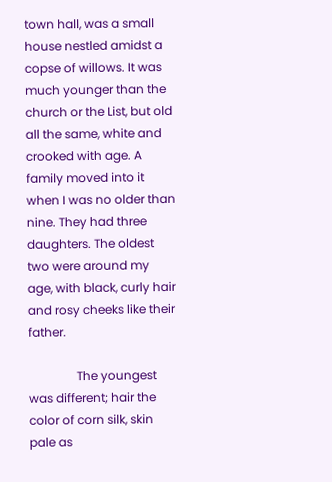town hall, was a small house nestled amidst a copse of willows. It was much younger than the church or the List, but old all the same, white and crooked with age. A family moved into it when I was no older than nine. They had three daughters. The oldest two were around my age, with black, curly hair and rosy cheeks like their father.

                The youngest was different; hair the color of corn silk, skin pale as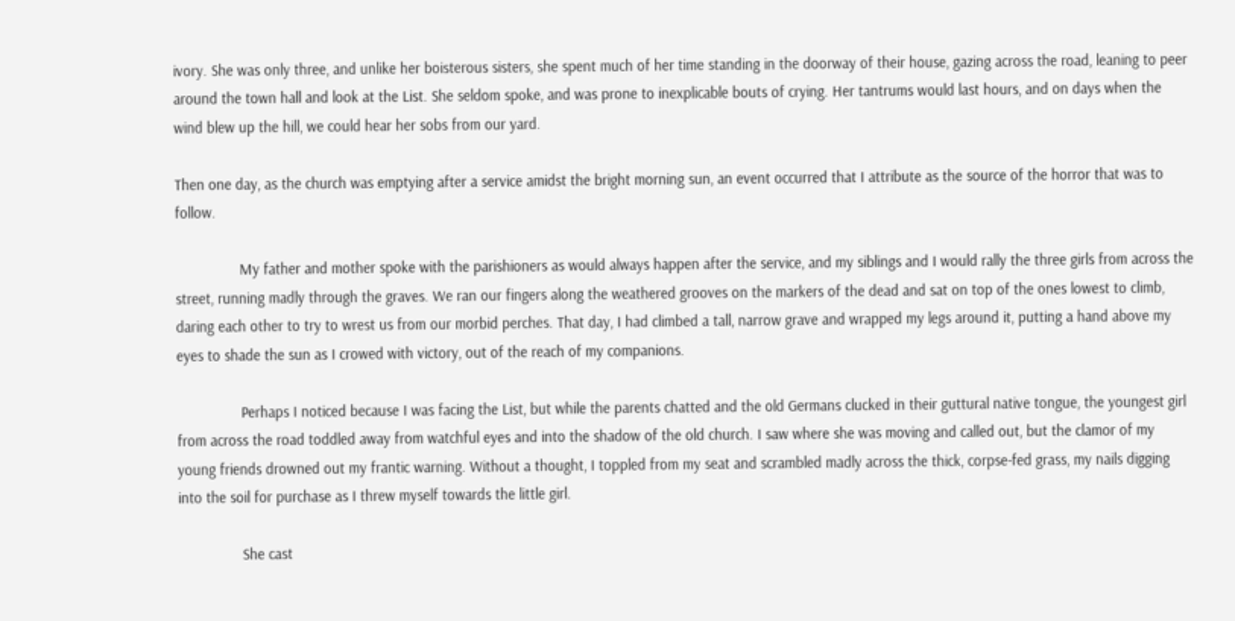ivory. She was only three, and unlike her boisterous sisters, she spent much of her time standing in the doorway of their house, gazing across the road, leaning to peer around the town hall and look at the List. She seldom spoke, and was prone to inexplicable bouts of crying. Her tantrums would last hours, and on days when the wind blew up the hill, we could hear her sobs from our yard.

Then one day, as the church was emptying after a service amidst the bright morning sun, an event occurred that I attribute as the source of the horror that was to follow.

                My father and mother spoke with the parishioners as would always happen after the service, and my siblings and I would rally the three girls from across the street, running madly through the graves. We ran our fingers along the weathered grooves on the markers of the dead and sat on top of the ones lowest to climb, daring each other to try to wrest us from our morbid perches. That day, I had climbed a tall, narrow grave and wrapped my legs around it, putting a hand above my eyes to shade the sun as I crowed with victory, out of the reach of my companions.

                Perhaps I noticed because I was facing the List, but while the parents chatted and the old Germans clucked in their guttural native tongue, the youngest girl from across the road toddled away from watchful eyes and into the shadow of the old church. I saw where she was moving and called out, but the clamor of my young friends drowned out my frantic warning. Without a thought, I toppled from my seat and scrambled madly across the thick, corpse-fed grass, my nails digging into the soil for purchase as I threw myself towards the little girl.

                She cast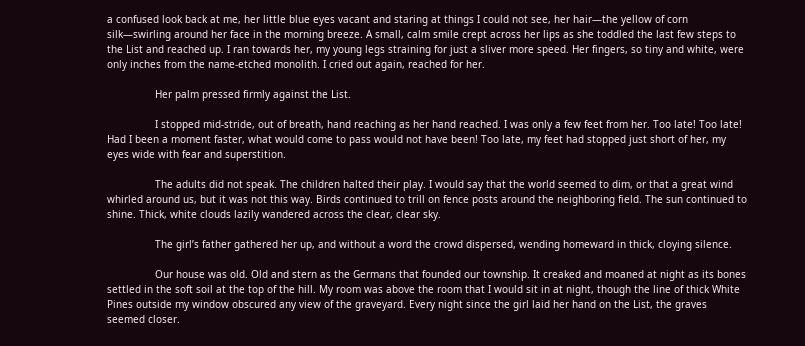a confused look back at me, her little blue eyes vacant and staring at things I could not see, her hair—the yellow of corn silk—swirling around her face in the morning breeze. A small, calm smile crept across her lips as she toddled the last few steps to the List and reached up. I ran towards her, my young legs straining for just a sliver more speed. Her fingers, so tiny and white, were only inches from the name-etched monolith. I cried out again, reached for her.

                Her palm pressed firmly against the List.

                I stopped mid-stride, out of breath, hand reaching as her hand reached. I was only a few feet from her. Too late! Too late! Had I been a moment faster, what would come to pass would not have been! Too late, my feet had stopped just short of her, my eyes wide with fear and superstition.

                The adults did not speak. The children halted their play. I would say that the world seemed to dim, or that a great wind whirled around us, but it was not this way. Birds continued to trill on fence posts around the neighboring field. The sun continued to shine. Thick, white clouds lazily wandered across the clear, clear sky.

                The girl’s father gathered her up, and without a word the crowd dispersed, wending homeward in thick, cloying silence.

                Our house was old. Old and stern as the Germans that founded our township. It creaked and moaned at night as its bones settled in the soft soil at the top of the hill. My room was above the room that I would sit in at night, though the line of thick White Pines outside my window obscured any view of the graveyard. Every night since the girl laid her hand on the List, the graves seemed closer.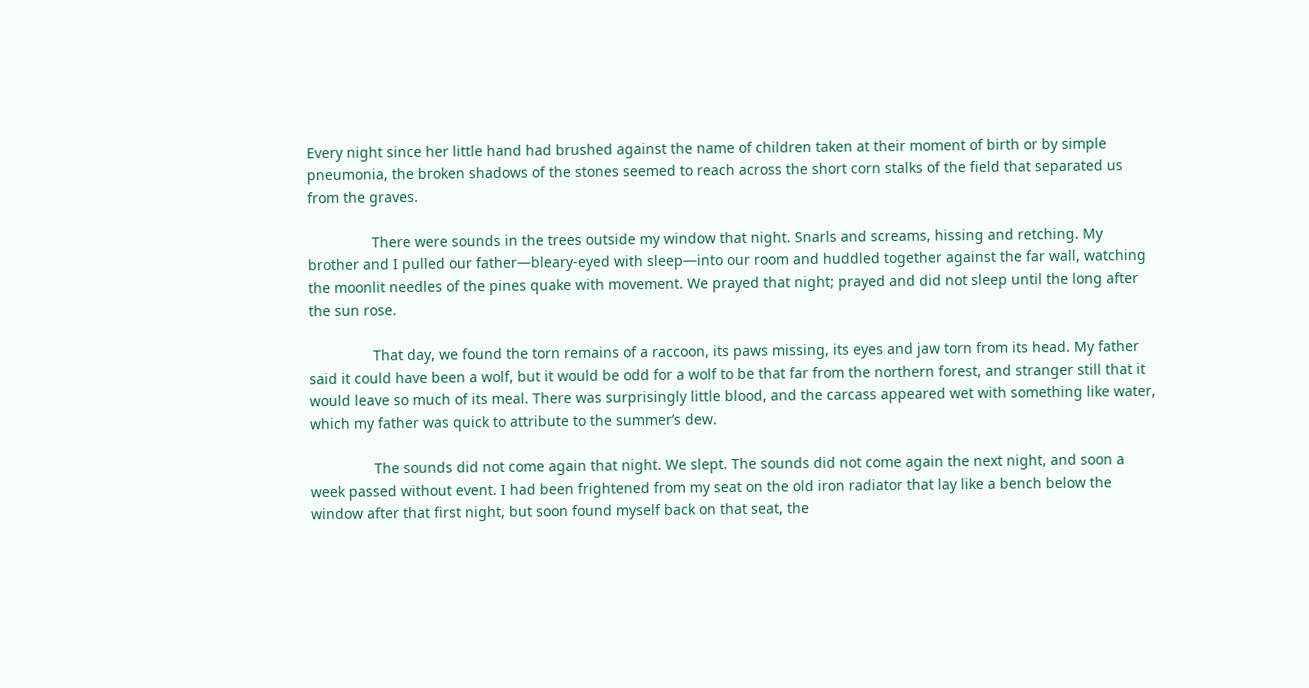Every night since her little hand had brushed against the name of children taken at their moment of birth or by simple pneumonia, the broken shadows of the stones seemed to reach across the short corn stalks of the field that separated us from the graves.

                There were sounds in the trees outside my window that night. Snarls and screams, hissing and retching. My brother and I pulled our father—bleary-eyed with sleep—into our room and huddled together against the far wall, watching the moonlit needles of the pines quake with movement. We prayed that night; prayed and did not sleep until the long after the sun rose.

                That day, we found the torn remains of a raccoon, its paws missing, its eyes and jaw torn from its head. My father said it could have been a wolf, but it would be odd for a wolf to be that far from the northern forest, and stranger still that it would leave so much of its meal. There was surprisingly little blood, and the carcass appeared wet with something like water, which my father was quick to attribute to the summer’s dew.

                The sounds did not come again that night. We slept. The sounds did not come again the next night, and soon a week passed without event. I had been frightened from my seat on the old iron radiator that lay like a bench below the window after that first night, but soon found myself back on that seat, the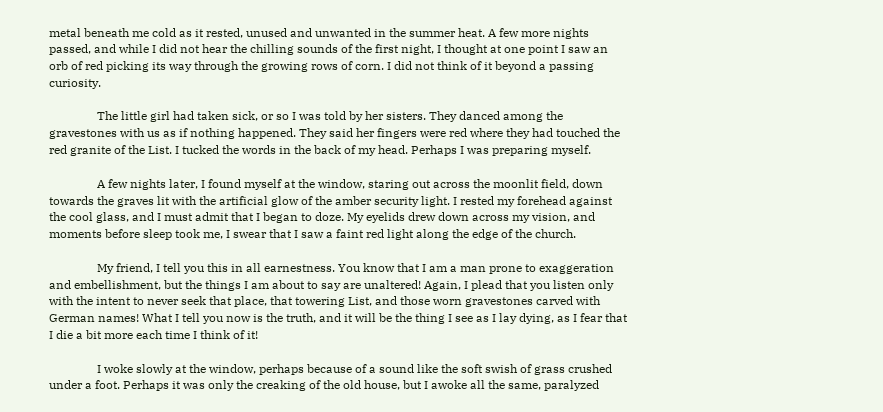metal beneath me cold as it rested, unused and unwanted in the summer heat. A few more nights passed, and while I did not hear the chilling sounds of the first night, I thought at one point I saw an orb of red picking its way through the growing rows of corn. I did not think of it beyond a passing curiosity.

                The little girl had taken sick, or so I was told by her sisters. They danced among the gravestones with us as if nothing happened. They said her fingers were red where they had touched the red granite of the List. I tucked the words in the back of my head. Perhaps I was preparing myself.

                A few nights later, I found myself at the window, staring out across the moonlit field, down towards the graves lit with the artificial glow of the amber security light. I rested my forehead against the cool glass, and I must admit that I began to doze. My eyelids drew down across my vision, and moments before sleep took me, I swear that I saw a faint red light along the edge of the church.

                My friend, I tell you this in all earnestness. You know that I am a man prone to exaggeration and embellishment, but the things I am about to say are unaltered! Again, I plead that you listen only with the intent to never seek that place, that towering List, and those worn gravestones carved with German names! What I tell you now is the truth, and it will be the thing I see as I lay dying, as I fear that I die a bit more each time I think of it!

                I woke slowly at the window, perhaps because of a sound like the soft swish of grass crushed under a foot. Perhaps it was only the creaking of the old house, but I awoke all the same, paralyzed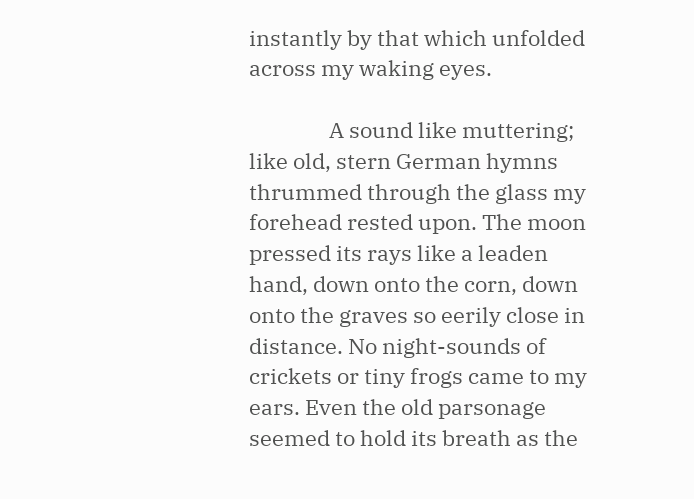instantly by that which unfolded across my waking eyes.

                A sound like muttering; like old, stern German hymns thrummed through the glass my forehead rested upon. The moon pressed its rays like a leaden hand, down onto the corn, down onto the graves so eerily close in distance. No night-sounds of crickets or tiny frogs came to my ears. Even the old parsonage seemed to hold its breath as the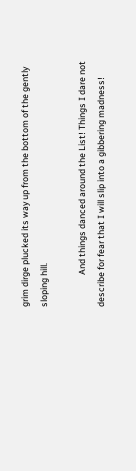grim dirge plucked its way up from the bottom of the gently sloping hill.

                And things danced around the List! Things I dare not describe for fear that I will slip into a gibbering madness!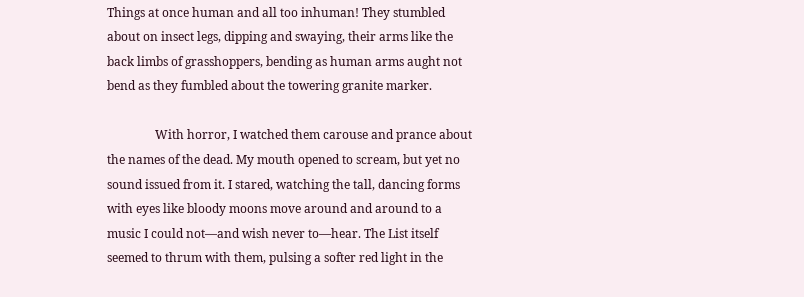Things at once human and all too inhuman! They stumbled about on insect legs, dipping and swaying, their arms like the back limbs of grasshoppers, bending as human arms aught not bend as they fumbled about the towering granite marker.

                With horror, I watched them carouse and prance about the names of the dead. My mouth opened to scream, but yet no sound issued from it. I stared, watching the tall, dancing forms with eyes like bloody moons move around and around to a music I could not—and wish never to—hear. The List itself seemed to thrum with them, pulsing a softer red light in the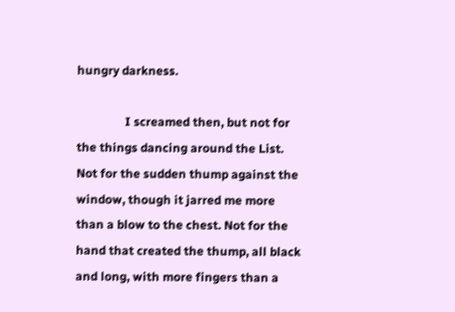hungry darkness.

                I screamed then, but not for the things dancing around the List. Not for the sudden thump against the window, though it jarred me more than a blow to the chest. Not for the hand that created the thump, all black and long, with more fingers than a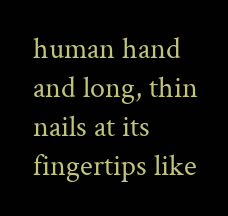human hand and long, thin nails at its fingertips like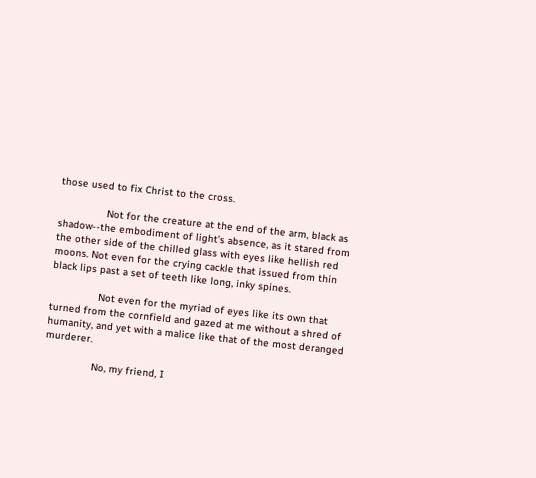those used to fix Christ to the cross.

                Not for the creature at the end of the arm, black as shadow--the embodiment of light’s absence, as it stared from the other side of the chilled glass with eyes like hellish red moons. Not even for the crying cackle that issued from thin black lips past a set of teeth like long, inky spines.

                Not even for the myriad of eyes like its own that turned from the cornfield and gazed at me without a shred of humanity, and yet with a malice like that of the most deranged murderer.

                No, my friend, I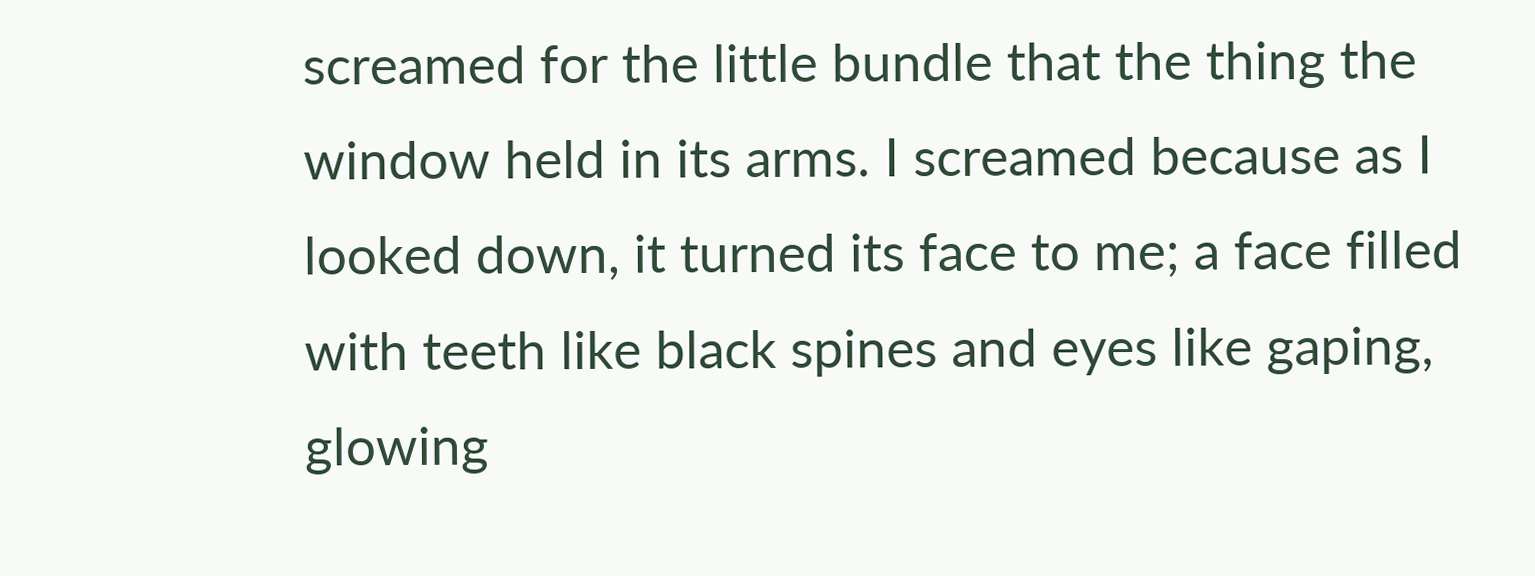screamed for the little bundle that the thing the window held in its arms. I screamed because as I looked down, it turned its face to me; a face filled with teeth like black spines and eyes like gaping, glowing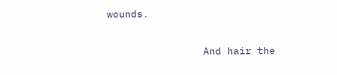wounds.

                And hair the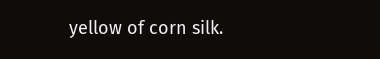yellow of corn silk.